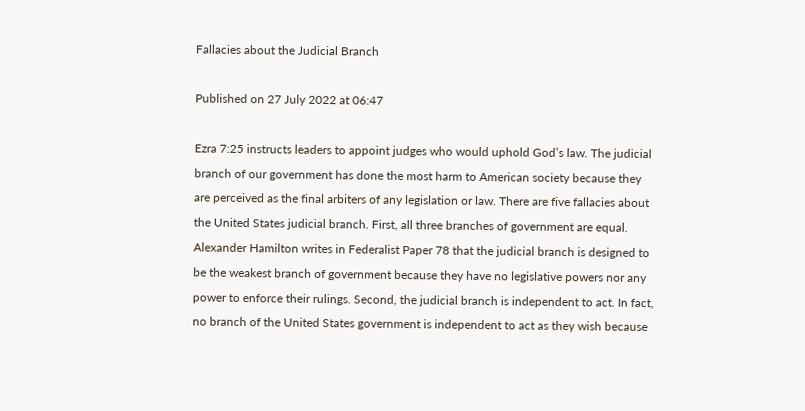Fallacies about the Judicial Branch

Published on 27 July 2022 at 06:47

Ezra 7:25 instructs leaders to appoint judges who would uphold God’s law. The judicial branch of our government has done the most harm to American society because they are perceived as the final arbiters of any legislation or law. There are five fallacies about the United States judicial branch. First, all three branches of government are equal. Alexander Hamilton writes in Federalist Paper 78 that the judicial branch is designed to be the weakest branch of government because they have no legislative powers nor any power to enforce their rulings. Second, the judicial branch is independent to act. In fact, no branch of the United States government is independent to act as they wish because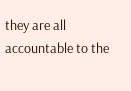they are all accountable to the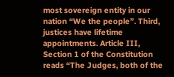most sovereign entity in our nation “We the people”. Third, justices have lifetime appointments. Article III, Section 1 of the Constitution reads “The Judges, both of the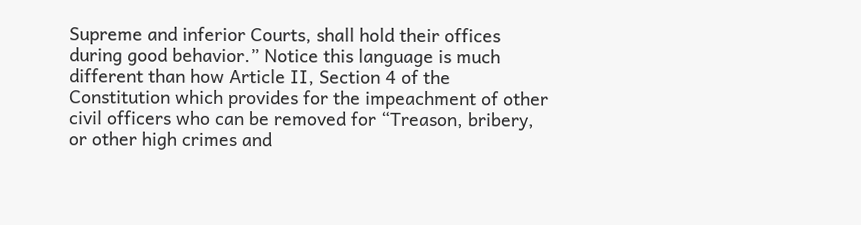Supreme and inferior Courts, shall hold their offices during good behavior.” Notice this language is much different than how Article II, Section 4 of the Constitution which provides for the impeachment of other civil officers who can be removed for “Treason, bribery, or other high crimes and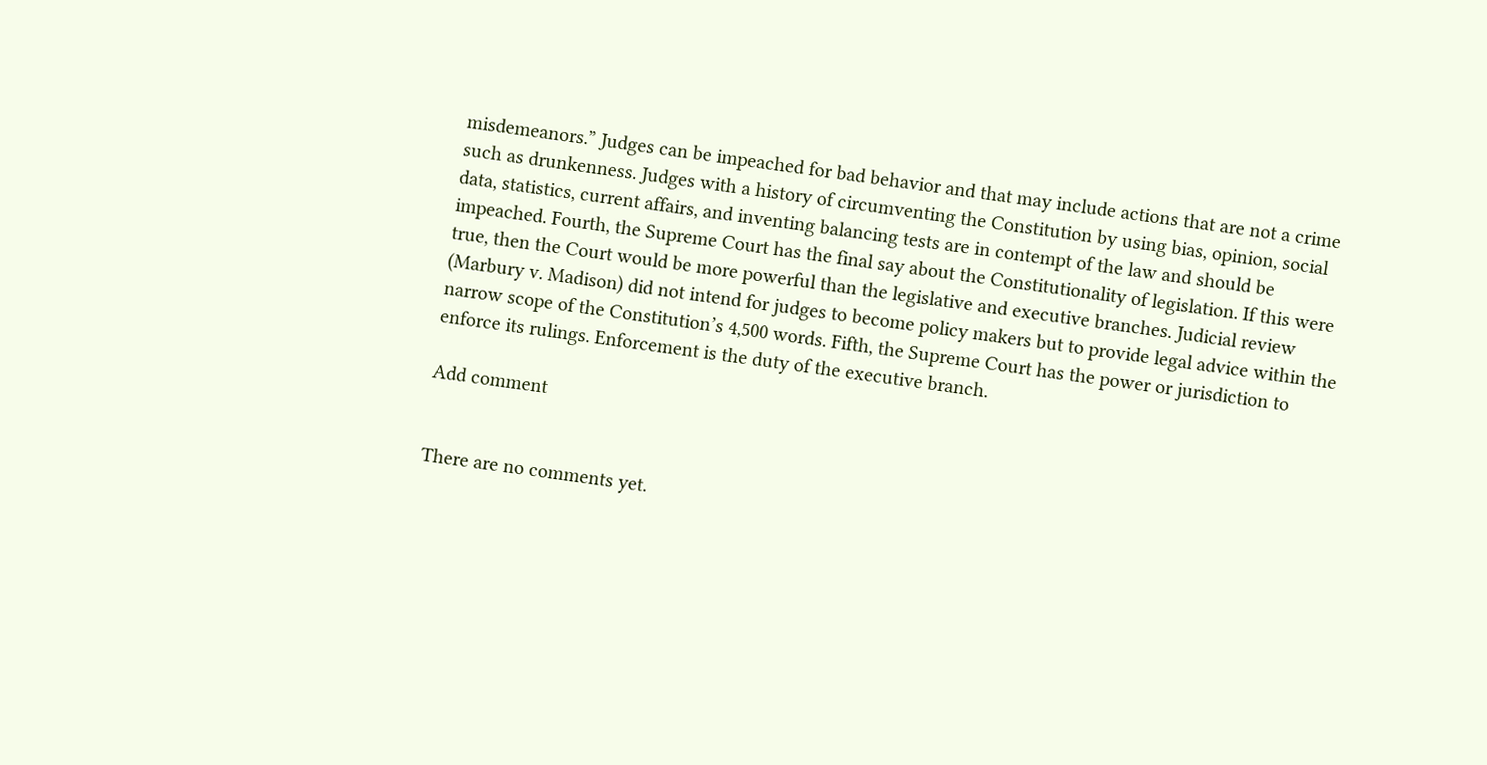misdemeanors.” Judges can be impeached for bad behavior and that may include actions that are not a crime such as drunkenness. Judges with a history of circumventing the Constitution by using bias, opinion, social data, statistics, current affairs, and inventing balancing tests are in contempt of the law and should be impeached. Fourth, the Supreme Court has the final say about the Constitutionality of legislation. If this were true, then the Court would be more powerful than the legislative and executive branches. Judicial review (Marbury v. Madison) did not intend for judges to become policy makers but to provide legal advice within the narrow scope of the Constitution’s 4,500 words. Fifth, the Supreme Court has the power or jurisdiction to enforce its rulings. Enforcement is the duty of the executive branch.

Add comment


There are no comments yet.